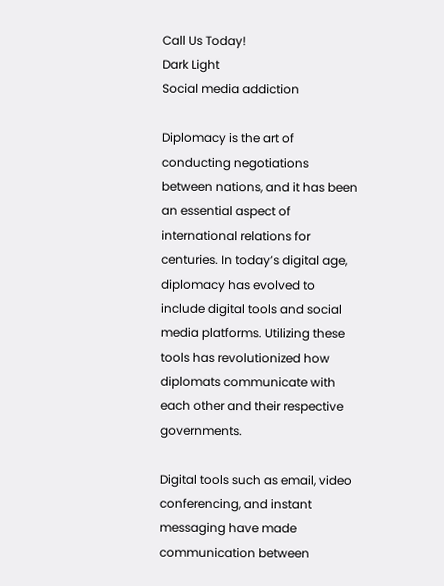Call Us Today!
Dark Light
Social media addiction

Diplomacy is the art of conducting negotiations between nations, and it has been an essential aspect of international relations for centuries. In today’s digital age, diplomacy has evolved to include digital tools and social media platforms. Utilizing these tools has revolutionized how diplomats communicate with each other and their respective governments.

Digital tools such as email, video conferencing, and instant messaging have made communication between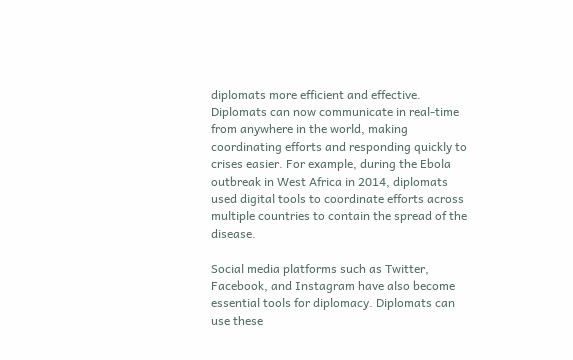diplomats more efficient and effective. Diplomats can now communicate in real-time from anywhere in the world, making coordinating efforts and responding quickly to crises easier. For example, during the Ebola outbreak in West Africa in 2014, diplomats used digital tools to coordinate efforts across multiple countries to contain the spread of the disease.

Social media platforms such as Twitter, Facebook, and Instagram have also become essential tools for diplomacy. Diplomats can use these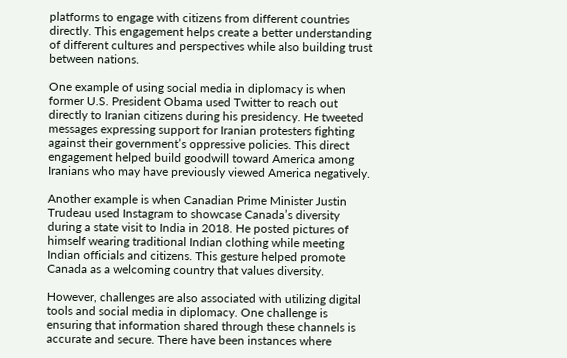platforms to engage with citizens from different countries directly. This engagement helps create a better understanding of different cultures and perspectives while also building trust between nations.

One example of using social media in diplomacy is when former U.S. President Obama used Twitter to reach out directly to Iranian citizens during his presidency. He tweeted messages expressing support for Iranian protesters fighting against their government’s oppressive policies. This direct engagement helped build goodwill toward America among Iranians who may have previously viewed America negatively.

Another example is when Canadian Prime Minister Justin Trudeau used Instagram to showcase Canada’s diversity during a state visit to India in 2018. He posted pictures of himself wearing traditional Indian clothing while meeting Indian officials and citizens. This gesture helped promote Canada as a welcoming country that values diversity.

However, challenges are also associated with utilizing digital tools and social media in diplomacy. One challenge is ensuring that information shared through these channels is accurate and secure. There have been instances where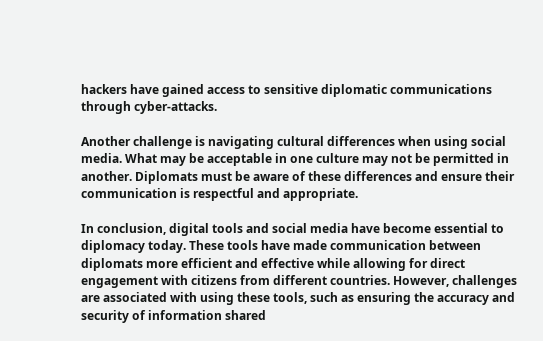hackers have gained access to sensitive diplomatic communications through cyber-attacks.

Another challenge is navigating cultural differences when using social media. What may be acceptable in one culture may not be permitted in another. Diplomats must be aware of these differences and ensure their communication is respectful and appropriate.

In conclusion, digital tools and social media have become essential to diplomacy today. These tools have made communication between diplomats more efficient and effective while allowing for direct engagement with citizens from different countries. However, challenges are associated with using these tools, such as ensuring the accuracy and security of information shared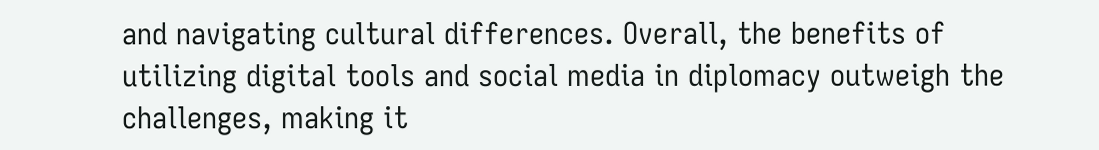and navigating cultural differences. Overall, the benefits of utilizing digital tools and social media in diplomacy outweigh the challenges, making it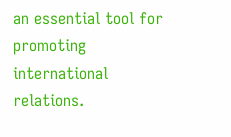an essential tool for promoting international relations.